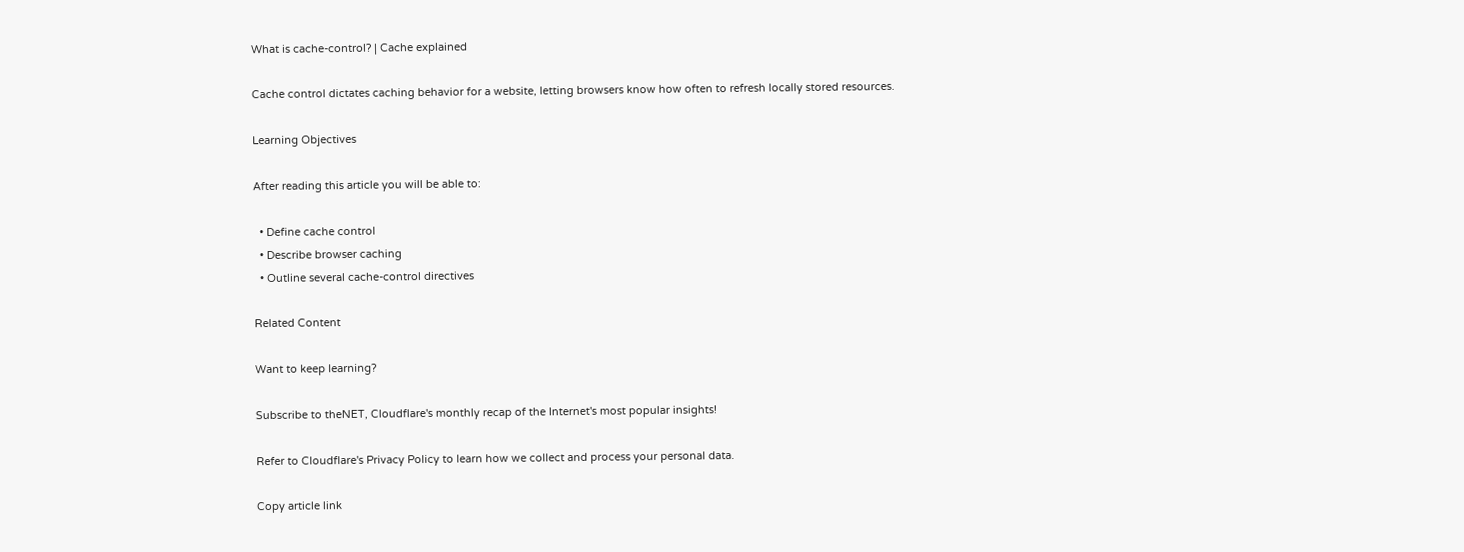What is cache-control? | Cache explained

Cache control dictates caching behavior for a website, letting browsers know how often to refresh locally stored resources.

Learning Objectives

After reading this article you will be able to:

  • Define cache control
  • Describe browser caching
  • Outline several cache-control directives

Related Content

Want to keep learning?

Subscribe to theNET, Cloudflare's monthly recap of the Internet's most popular insights!

Refer to Cloudflare's Privacy Policy to learn how we collect and process your personal data.

Copy article link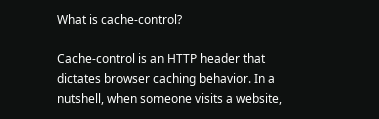What is cache-control?

Cache-control is an HTTP header that dictates browser caching behavior. In a nutshell, when someone visits a website,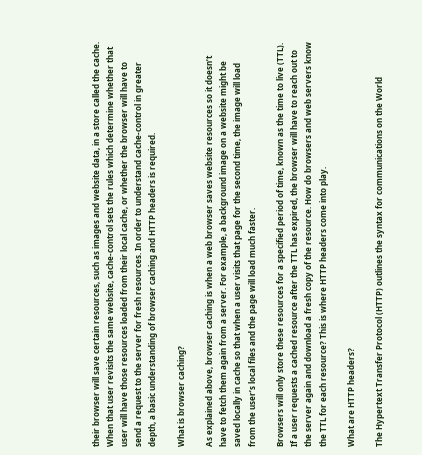their browser will save certain resources, such as images and website data, in a store called the cache. When that user revisits the same website, cache-control sets the rules which determine whether that user will have those resources loaded from their local cache, or whether the browser will have to send a request to the server for fresh resources. In order to understand cache-control in greater depth, a basic understanding of browser caching and HTTP headers is required.

What is browser caching?

As explained above, browser caching is when a web browser saves website resources so it doesn’t have to fetch them again from a server. For example, a background image on a website might be saved locally in cache so that when a user visits that page for the second time, the image will load from the user’s local files and the page will load much faster.

Browsers will only store these resources for a specified period of time, known as the time to live (TTL). If a user requests a cached resource after the TTL has expired, the browser will have to reach out to the server again and download a fresh copy of the resource. How do browsers and web servers know the TTL for each resource? This is where HTTP headers come into play.

What are HTTP headers?

The Hypertext Transfer Protocol (HTTP) outlines the syntax for communications on the World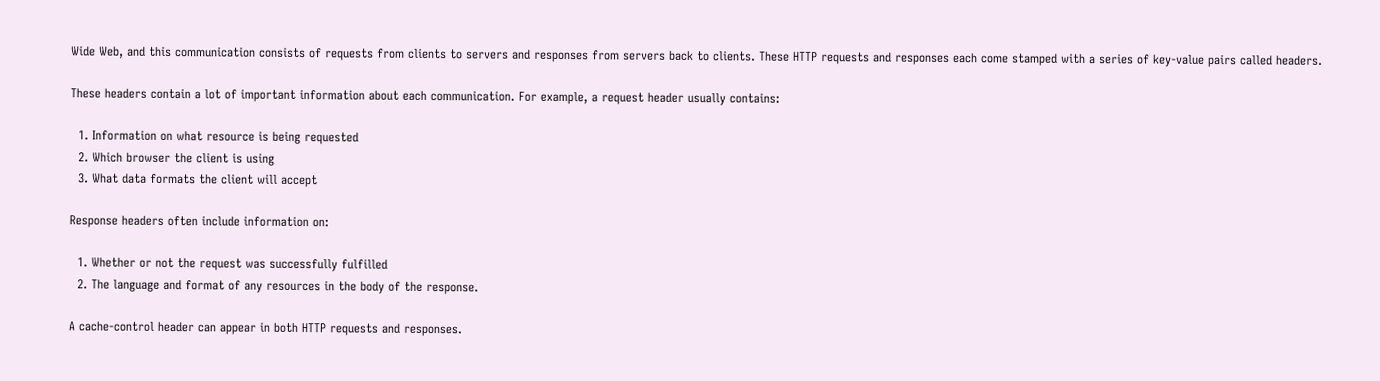Wide Web, and this communication consists of requests from clients to servers and responses from servers back to clients. These HTTP requests and responses each come stamped with a series of key-value pairs called headers.

These headers contain a lot of important information about each communication. For example, a request header usually contains:

  1. Information on what resource is being requested
  2. Which browser the client is using
  3. What data formats the client will accept

Response headers often include information on:

  1. Whether or not the request was successfully fulfilled
  2. The language and format of any resources in the body of the response.

A cache-control header can appear in both HTTP requests and responses.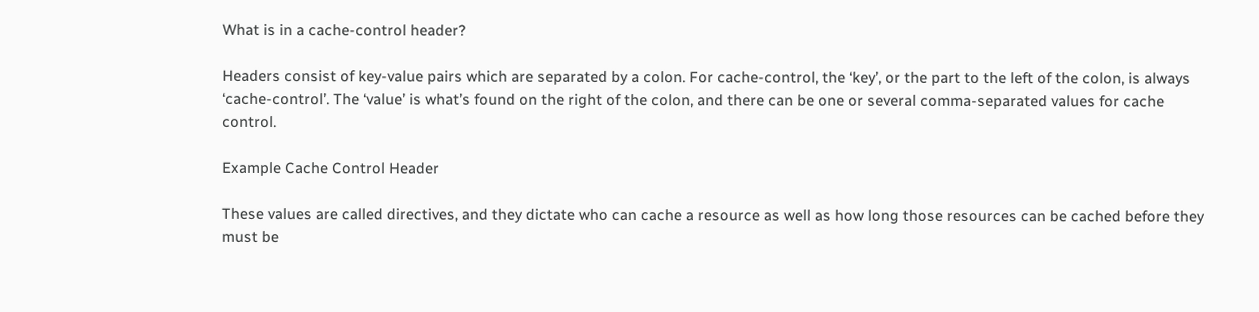What is in a cache-control header?

Headers consist of key-value pairs which are separated by a colon. For cache-control, the ‘key’, or the part to the left of the colon, is always ‘cache-control’. The ‘value’ is what’s found on the right of the colon, and there can be one or several comma-separated values for cache control.

Example Cache Control Header

These values are called directives, and they dictate who can cache a resource as well as how long those resources can be cached before they must be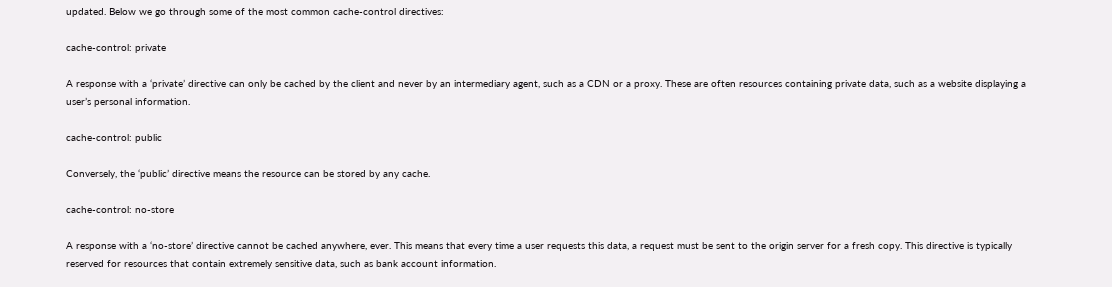updated. Below we go through some of the most common cache-control directives:

cache-control: private

A response with a ‘private’ directive can only be cached by the client and never by an intermediary agent, such as a CDN or a proxy. These are often resources containing private data, such as a website displaying a user’s personal information.

cache-control: public

Conversely, the ‘public’ directive means the resource can be stored by any cache.

cache-control: no-store

A response with a ‘no-store’ directive cannot be cached anywhere, ever. This means that every time a user requests this data, a request must be sent to the origin server for a fresh copy. This directive is typically reserved for resources that contain extremely sensitive data, such as bank account information.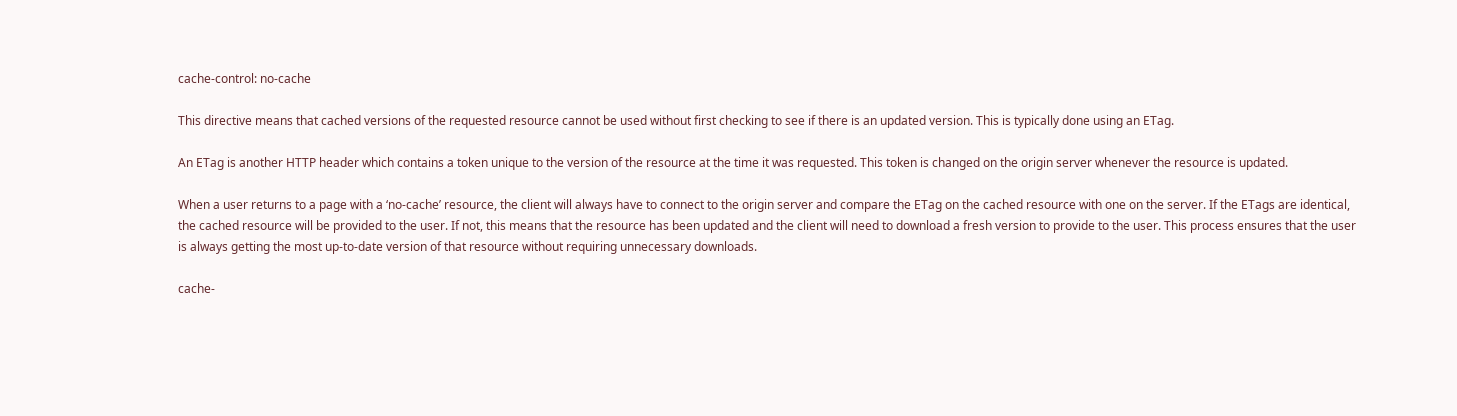cache-control: no-cache

This directive means that cached versions of the requested resource cannot be used without first checking to see if there is an updated version. This is typically done using an ETag.

An ETag is another HTTP header which contains a token unique to the version of the resource at the time it was requested. This token is changed on the origin server whenever the resource is updated.

When a user returns to a page with a ‘no-cache’ resource, the client will always have to connect to the origin server and compare the ETag on the cached resource with one on the server. If the ETags are identical, the cached resource will be provided to the user. If not, this means that the resource has been updated and the client will need to download a fresh version to provide to the user. This process ensures that the user is always getting the most up-to-date version of that resource without requiring unnecessary downloads.

cache-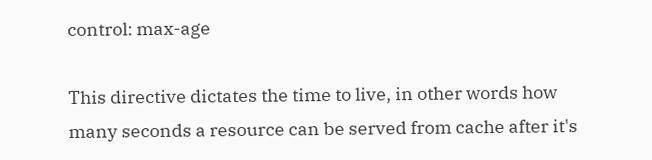control: max-age

This directive dictates the time to live, in other words how many seconds a resource can be served from cache after it's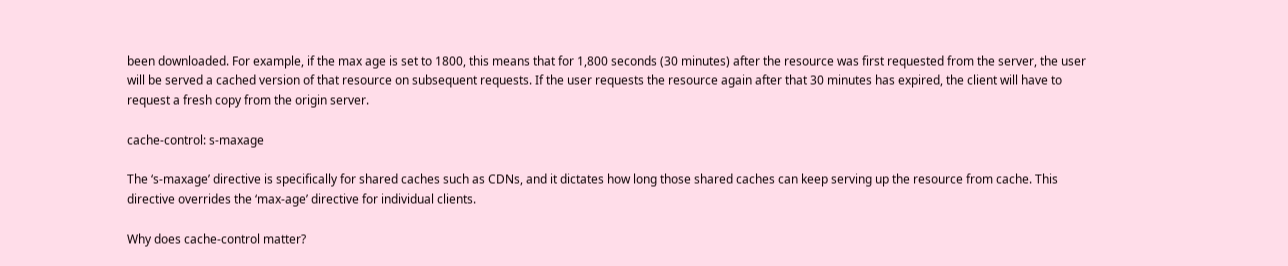been downloaded. For example, if the max age is set to 1800, this means that for 1,800 seconds (30 minutes) after the resource was first requested from the server, the user will be served a cached version of that resource on subsequent requests. If the user requests the resource again after that 30 minutes has expired, the client will have to request a fresh copy from the origin server.

cache-control: s-maxage

The ‘s-maxage’ directive is specifically for shared caches such as CDNs, and it dictates how long those shared caches can keep serving up the resource from cache. This directive overrides the ‘max-age’ directive for individual clients.

Why does cache-control matter?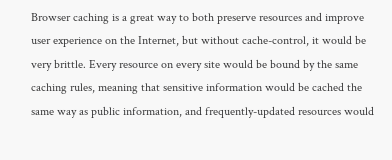Browser caching is a great way to both preserve resources and improve user experience on the Internet, but without cache-control, it would be very brittle. Every resource on every site would be bound by the same caching rules, meaning that sensitive information would be cached the same way as public information, and frequently-updated resources would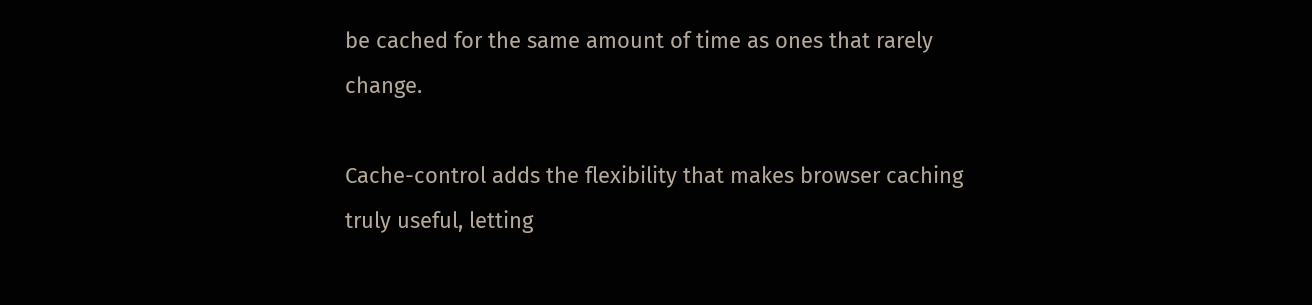be cached for the same amount of time as ones that rarely change.

Cache-control adds the flexibility that makes browser caching truly useful, letting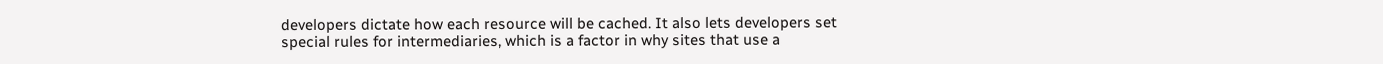developers dictate how each resource will be cached. It also lets developers set special rules for intermediaries, which is a factor in why sites that use a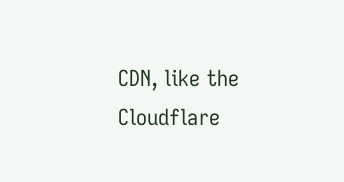CDN, like the Cloudflare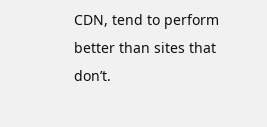CDN, tend to perform better than sites that don’t.